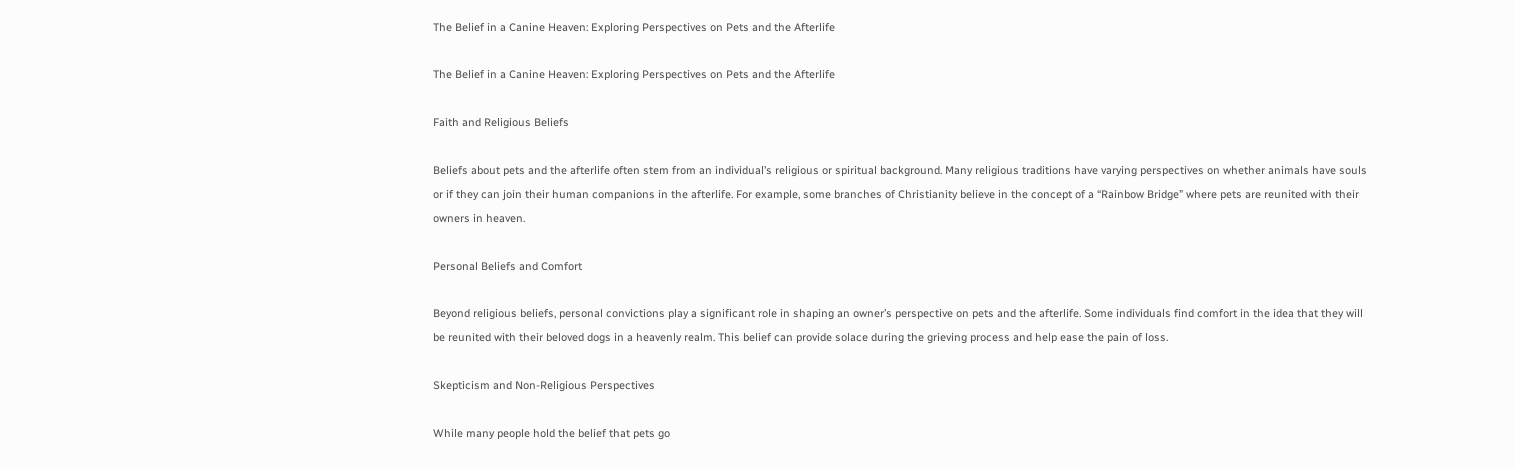The Belief in a Canine Heaven: Exploring Perspectives on Pets and the Afterlife

The Belief in a Canine Heaven: Exploring Perspectives on Pets and the Afterlife

Faith and Religious Beliefs

Beliefs about pets and the afterlife often stem from an individual’s religious or spiritual background. Many religious traditions have varying perspectives on whether animals have souls or if they can join their human companions in the afterlife. For example, some branches of Christianity believe in the concept of a “Rainbow Bridge” where pets are reunited with their owners in heaven.

Personal Beliefs and Comfort

Beyond religious beliefs, personal convictions play a significant role in shaping an owner’s perspective on pets and the afterlife. Some individuals find comfort in the idea that they will be reunited with their beloved dogs in a heavenly realm. This belief can provide solace during the grieving process and help ease the pain of loss.

Skepticism and Non-Religious Perspectives

While many people hold the belief that pets go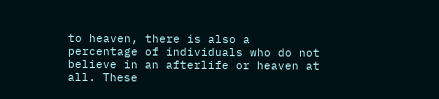to heaven, there is also a percentage of individuals who do not believe in an afterlife or heaven at all. These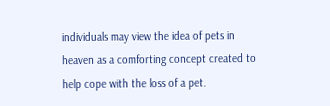individuals may view the idea of pets in heaven as a comforting concept created to help cope with the loss of a pet.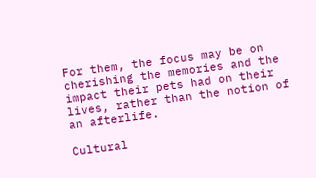For them, the focus may be on cherishing the memories and the impact their pets had on their lives, rather than the notion of an afterlife.

Cultural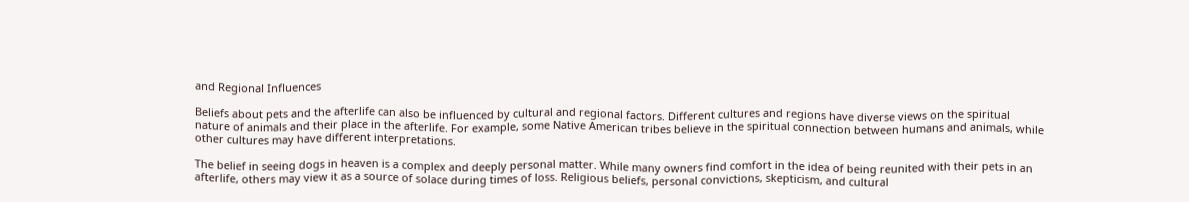and Regional Influences

Beliefs about pets and the afterlife can also be influenced by cultural and regional factors. Different cultures and regions have diverse views on the spiritual nature of animals and their place in the afterlife. For example, some Native American tribes believe in the spiritual connection between humans and animals, while other cultures may have different interpretations.

The belief in seeing dogs in heaven is a complex and deeply personal matter. While many owners find comfort in the idea of being reunited with their pets in an afterlife, others may view it as a source of solace during times of loss. Religious beliefs, personal convictions, skepticism, and cultural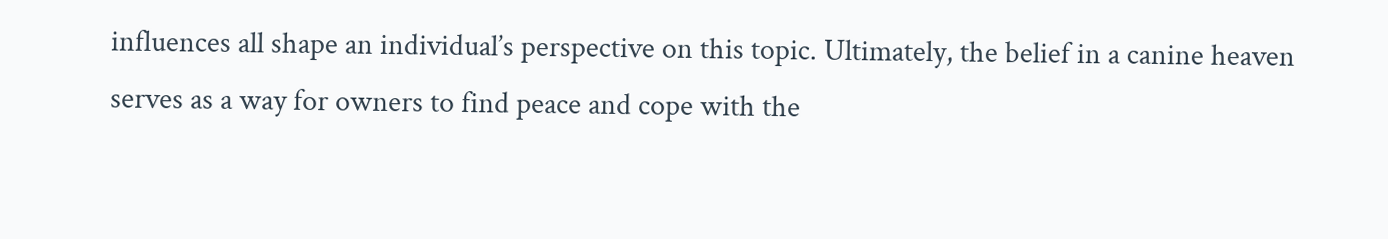influences all shape an individual’s perspective on this topic. Ultimately, the belief in a canine heaven serves as a way for owners to find peace and cope with the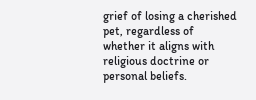grief of losing a cherished pet, regardless of whether it aligns with religious doctrine or personal beliefs.